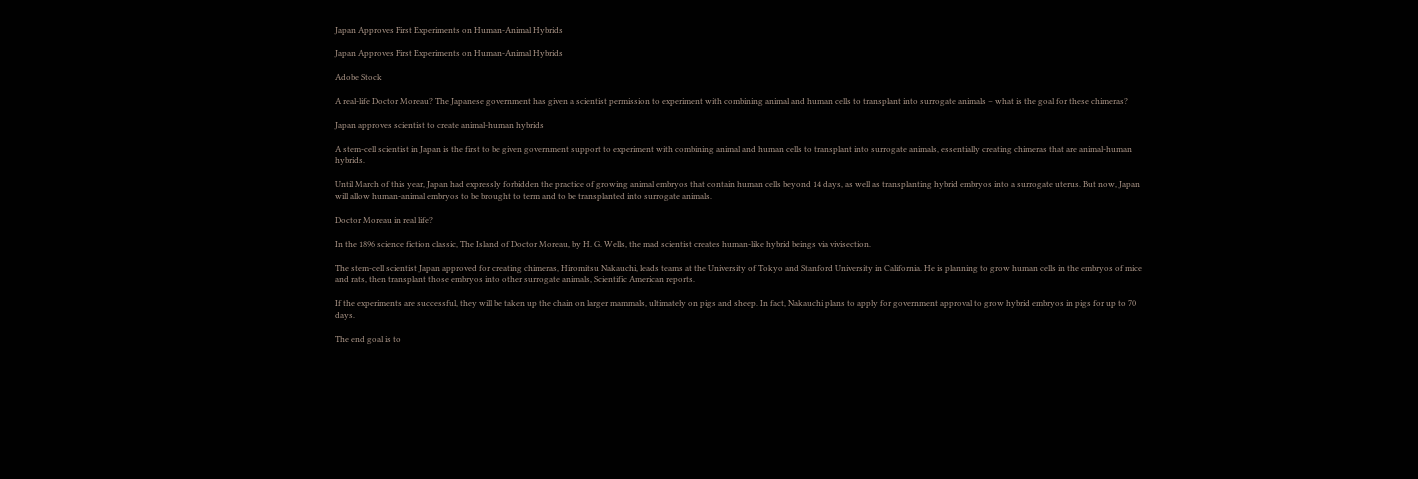Japan Approves First Experiments on Human-Animal Hybrids

Japan Approves First Experiments on Human-Animal Hybrids

Adobe Stock

A real-life Doctor Moreau? The Japanese government has given a scientist permission to experiment with combining animal and human cells to transplant into surrogate animals – what is the goal for these chimeras?

Japan approves scientist to create animal-human hybrids

A stem-cell scientist in Japan is the first to be given government support to experiment with combining animal and human cells to transplant into surrogate animals, essentially creating chimeras that are animal-human hybrids.

Until March of this year, Japan had expressly forbidden the practice of growing animal embryos that contain human cells beyond 14 days, as well as transplanting hybrid embryos into a surrogate uterus. But now, Japan will allow human-animal embryos to be brought to term and to be transplanted into surrogate animals.

Doctor Moreau in real life?

In the 1896 science fiction classic, The Island of Doctor Moreau, by H. G. Wells, the mad scientist creates human-like hybrid beings via vivisection.

The stem-cell scientist Japan approved for creating chimeras, Hiromitsu Nakauchi, leads teams at the University of Tokyo and Stanford University in California. He is planning to grow human cells in the embryos of mice and rats, then transplant those embryos into other surrogate animals, Scientific American reports.

If the experiments are successful, they will be taken up the chain on larger mammals, ultimately on pigs and sheep. In fact, Nakauchi plans to apply for government approval to grow hybrid embryos in pigs for up to 70 days.

The end goal is to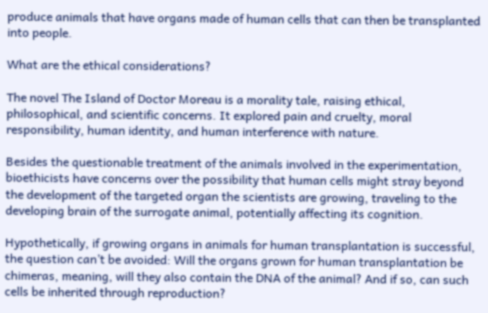produce animals that have organs made of human cells that can then be transplanted into people.

What are the ethical considerations?

The novel The Island of Doctor Moreau is a morality tale, raising ethical, philosophical, and scientific concerns. It explored pain and cruelty, moral responsibility, human identity, and human interference with nature.

Besides the questionable treatment of the animals involved in the experimentation, bioethicists have concerns over the possibility that human cells might stray beyond the development of the targeted organ the scientists are growing, traveling to the developing brain of the surrogate animal, potentially affecting its cognition.

Hypothetically, if growing organs in animals for human transplantation is successful, the question can’t be avoided: Will the organs grown for human transplantation be chimeras, meaning, will they also contain the DNA of the animal? And if so, can such cells be inherited through reproduction?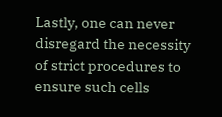Lastly, one can never disregard the necessity of strict procedures to ensure such cells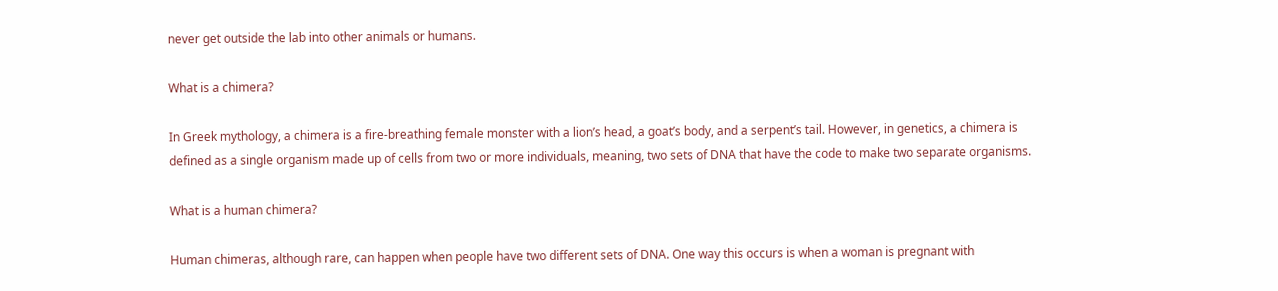never get outside the lab into other animals or humans.

What is a chimera?

In Greek mythology, a chimera is a fire-breathing female monster with a lion’s head, a goat’s body, and a serpent’s tail. However, in genetics, a chimera is defined as a single organism made up of cells from two or more individuals, meaning, two sets of DNA that have the code to make two separate organisms.

What is a human chimera?

Human chimeras, although rare, can happen when people have two different sets of DNA. One way this occurs is when a woman is pregnant with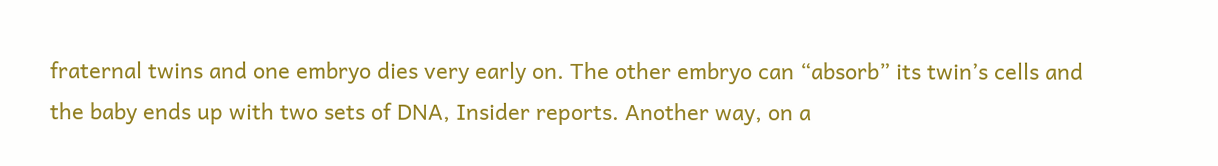fraternal twins and one embryo dies very early on. The other embryo can “absorb” its twin’s cells and the baby ends up with two sets of DNA, Insider reports. Another way, on a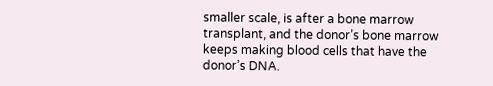smaller scale, is after a bone marrow transplant, and the donor’s bone marrow keeps making blood cells that have the donor’s DNA.